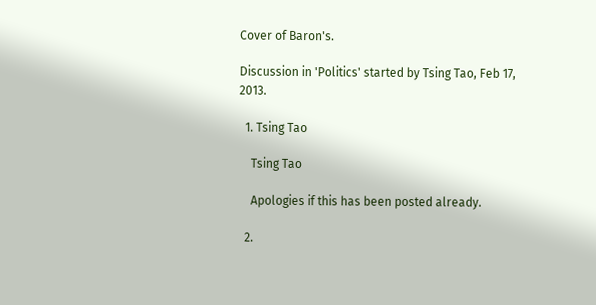Cover of Baron's.

Discussion in 'Politics' started by Tsing Tao, Feb 17, 2013.

  1. Tsing Tao

    Tsing Tao

    Apologies if this has been posted already.

  2.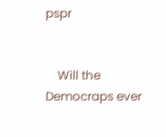pspr


    Will the Democraps ever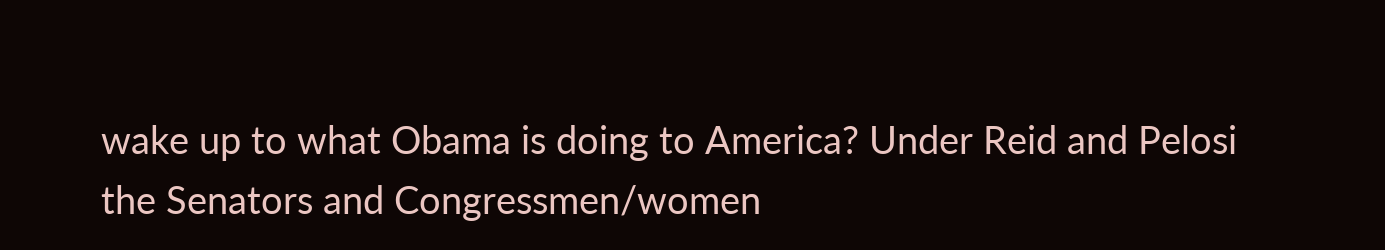wake up to what Obama is doing to America? Under Reid and Pelosi the Senators and Congressmen/women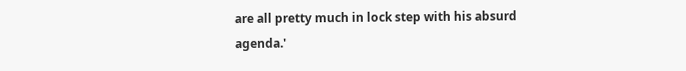are all pretty much in lock step with his absurd agenda.'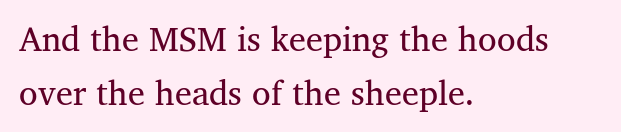And the MSM is keeping the hoods over the heads of the sheeple.